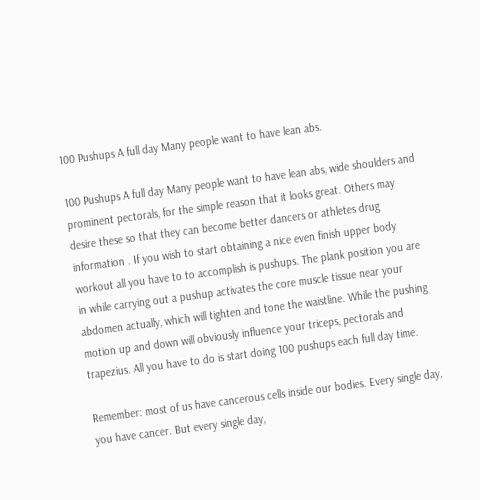100 Pushups A full day Many people want to have lean abs.

100 Pushups A full day Many people want to have lean abs, wide shoulders and prominent pectorals, for the simple reason that it looks great. Others may desire these so that they can become better dancers or athletes drug information . If you wish to start obtaining a nice even finish upper body workout all you have to to accomplish is pushups. The plank position you are in while carrying out a pushup activates the core muscle tissue near your abdomen actually, which will tighten and tone the waistline. While the pushing motion up and down will obviously influence your triceps, pectorals and trapezius. All you have to do is start doing 100 pushups each full day time.

Remember: most of us have cancerous cells inside our bodies. Every single day, you have cancer. But every single day,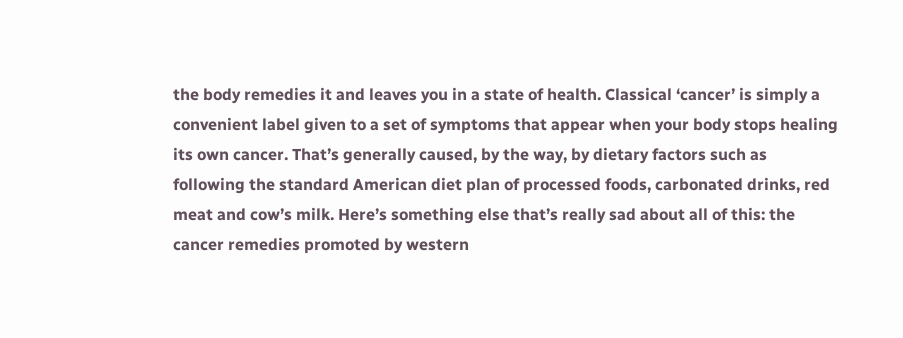the body remedies it and leaves you in a state of health. Classical ‘cancer’ is simply a convenient label given to a set of symptoms that appear when your body stops healing its own cancer. That’s generally caused, by the way, by dietary factors such as following the standard American diet plan of processed foods, carbonated drinks, red meat and cow’s milk. Here’s something else that’s really sad about all of this: the cancer remedies promoted by western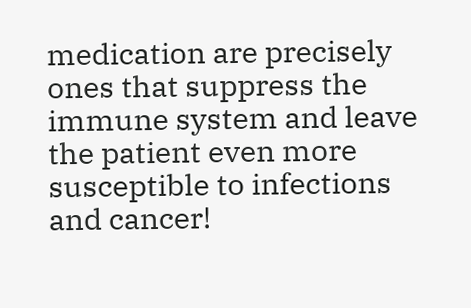medication are precisely ones that suppress the immune system and leave the patient even more susceptible to infections and cancer!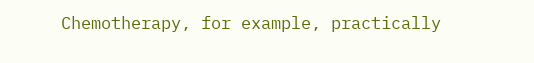Chemotherapy, for example, practically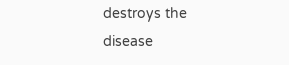destroys the disease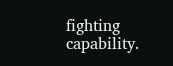fighting capability.